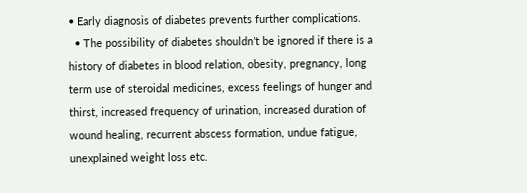• Early diagnosis of diabetes prevents further complications.
  • The possibility of diabetes shouldn’t be ignored if there is a history of diabetes in blood relation, obesity, pregnancy, long term use of steroidal medicines, excess feelings of hunger and thirst, increased frequency of urination, increased duration of wound healing, recurrent abscess formation, undue fatigue, unexplained weight loss etc.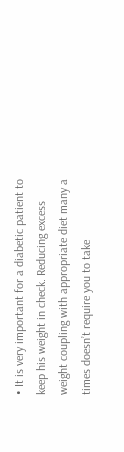• It is very important for a diabetic patient to keep his weight in check. Reducing excess weight coupling with appropriate diet many a times doesn’t require you to take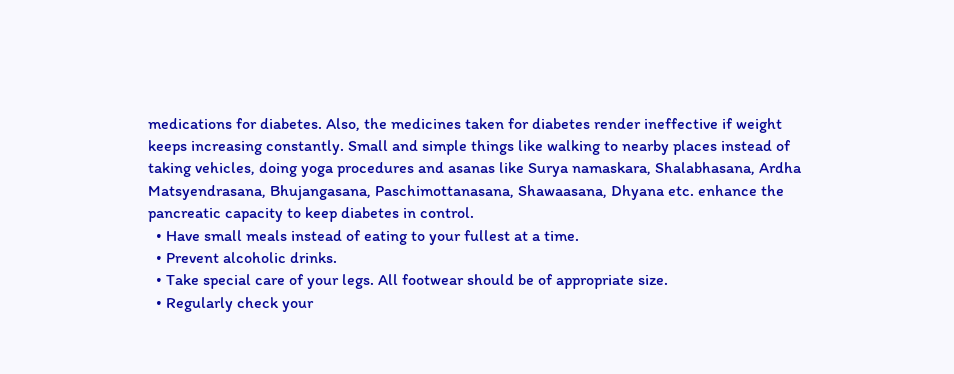medications for diabetes. Also, the medicines taken for diabetes render ineffective if weight keeps increasing constantly. Small and simple things like walking to nearby places instead of taking vehicles, doing yoga procedures and asanas like Surya namaskara, Shalabhasana, Ardha Matsyendrasana, Bhujangasana, Paschimottanasana, Shawaasana, Dhyana etc. enhance the pancreatic capacity to keep diabetes in control.
  • Have small meals instead of eating to your fullest at a time.
  • Prevent alcoholic drinks.
  • Take special care of your legs. All footwear should be of appropriate size.
  • Regularly check your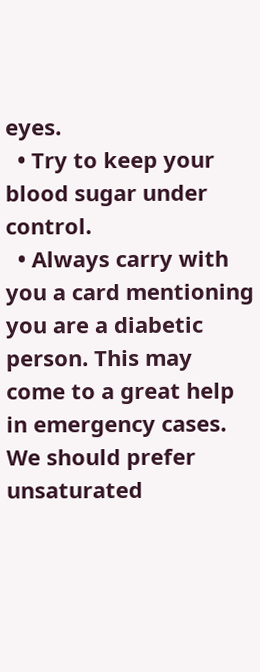eyes.
  • Try to keep your blood sugar under control.
  • Always carry with you a card mentioning you are a diabetic person. This may come to a great help in emergency cases. We should prefer unsaturated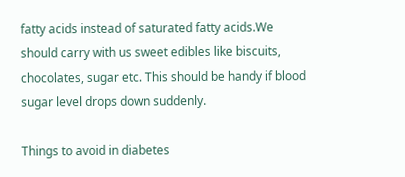fatty acids instead of saturated fatty acids.We should carry with us sweet edibles like biscuits, chocolates, sugar etc. This should be handy if blood sugar level drops down suddenly.

Things to avoid in diabetes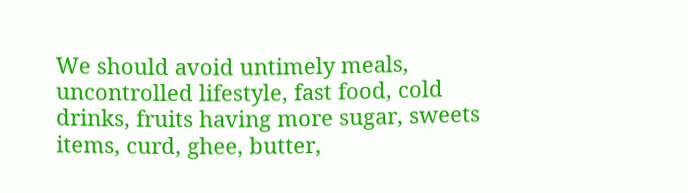We should avoid untimely meals, uncontrolled lifestyle, fast food, cold drinks, fruits having more sugar, sweets items, curd, ghee, butter,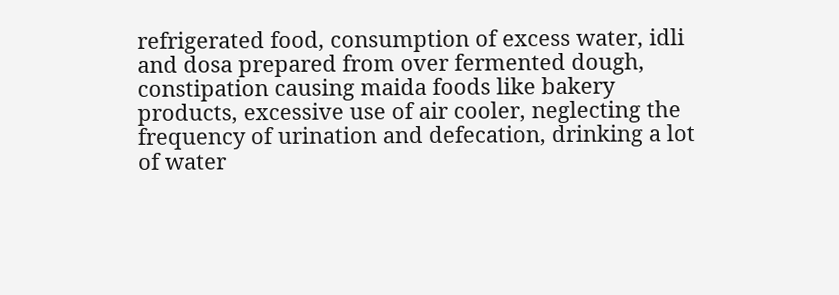refrigerated food, consumption of excess water, idli and dosa prepared from over fermented dough, constipation causing maida foods like bakery products, excessive use of air cooler, neglecting the frequency of urination and defecation, drinking a lot of water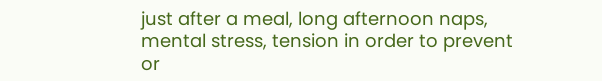just after a meal, long afternoon naps, mental stress, tension in order to prevent or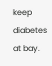keep diabetes at bay.